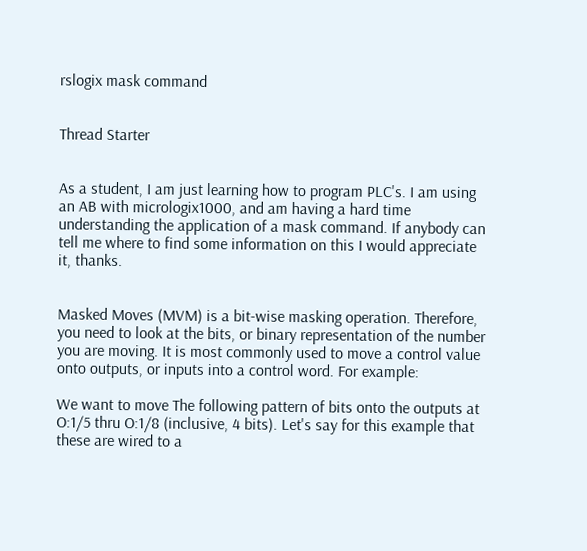rslogix mask command


Thread Starter


As a student, I am just learning how to program PLC's. I am using an AB with micrologix1000, and am having a hard time understanding the application of a mask command. If anybody can tell me where to find some information on this I would appreciate it, thanks.


Masked Moves (MVM) is a bit-wise masking operation. Therefore, you need to look at the bits, or binary representation of the number you are moving. It is most commonly used to move a control value onto outputs, or inputs into a control word. For example:

We want to move The following pattern of bits onto the outputs at O:1/5 thru O:1/8 (inclusive, 4 bits). Let's say for this example that these are wired to a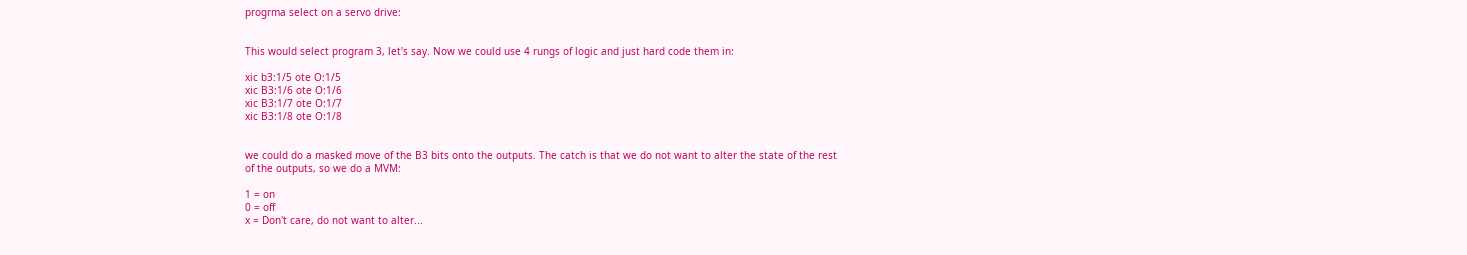progrma select on a servo drive:


This would select program 3, let's say. Now we could use 4 rungs of logic and just hard code them in:

xic b3:1/5 ote O:1/5
xic B3:1/6 ote O:1/6
xic B3:1/7 ote O:1/7
xic B3:1/8 ote O:1/8


we could do a masked move of the B3 bits onto the outputs. The catch is that we do not want to alter the state of the rest of the outputs, so we do a MVM:

1 = on
0 = off
x = Don't care, do not want to alter...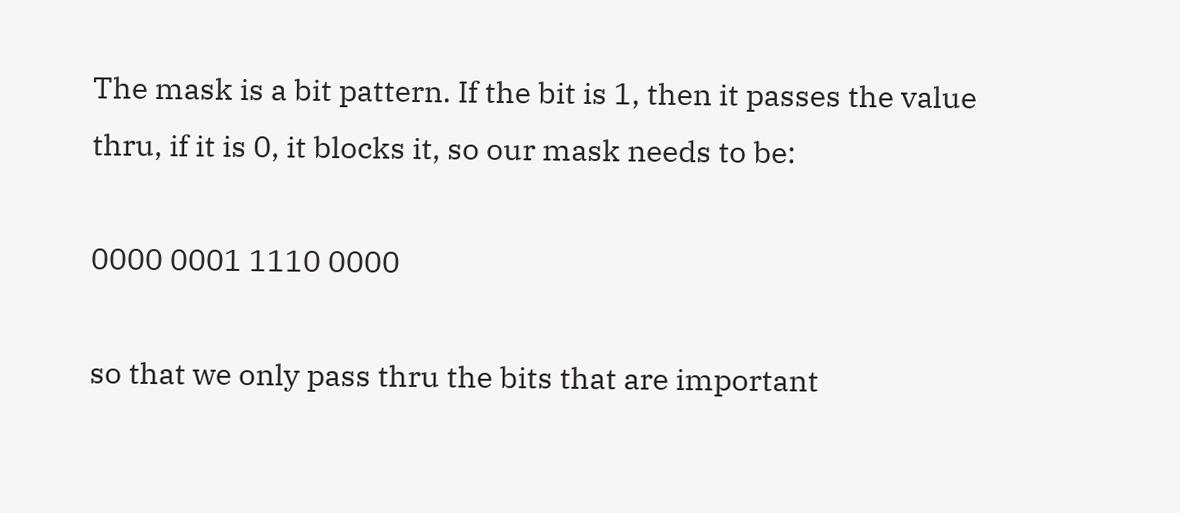The mask is a bit pattern. If the bit is 1, then it passes the value thru, if it is 0, it blocks it, so our mask needs to be:

0000 0001 1110 0000

so that we only pass thru the bits that are important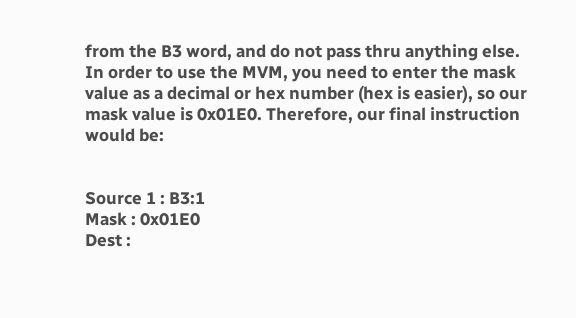from the B3 word, and do not pass thru anything else. In order to use the MVM, you need to enter the mask value as a decimal or hex number (hex is easier), so our mask value is 0x01E0. Therefore, our final instruction would be:


Source 1 : B3:1
Mask : 0x01E0
Dest :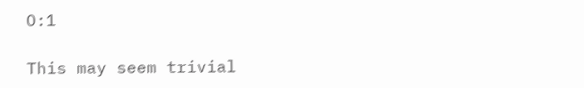O:1

This may seem trivial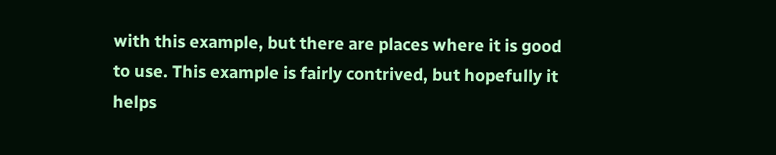with this example, but there are places where it is good to use. This example is fairly contrived, but hopefully it helps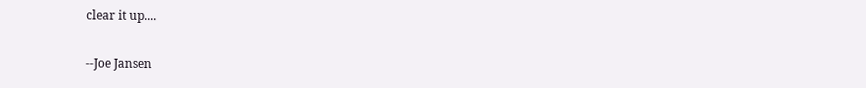clear it up....


--Joe Jansen